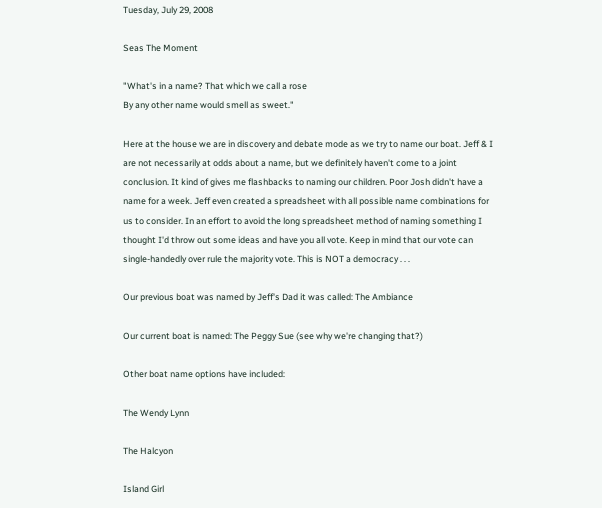Tuesday, July 29, 2008

Seas The Moment

"What's in a name? That which we call a rose
By any other name would smell as sweet."

Here at the house we are in discovery and debate mode as we try to name our boat. Jeff & I are not necessarily at odds about a name, but we definitely haven't come to a joint conclusion. It kind of gives me flashbacks to naming our children. Poor Josh didn't have a name for a week. Jeff even created a spreadsheet with all possible name combinations for us to consider. In an effort to avoid the long spreadsheet method of naming something I thought I'd throw out some ideas and have you all vote. Keep in mind that our vote can single-handedly over rule the majority vote. This is NOT a democracy . . .

Our previous boat was named by Jeff's Dad it was called: The Ambiance

Our current boat is named: The Peggy Sue (see why we're changing that?)

Other boat name options have included:

The Wendy Lynn

The Halcyon

Island Girl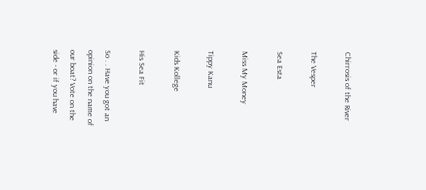Chirrosis of the River

The Vesper

Sea Esta

Miss My Money

Tippy Kanu

Kids Kollege

His Sea Fit

So . . Have you got an opinion on the name of our boat? Vote on the side - or if you have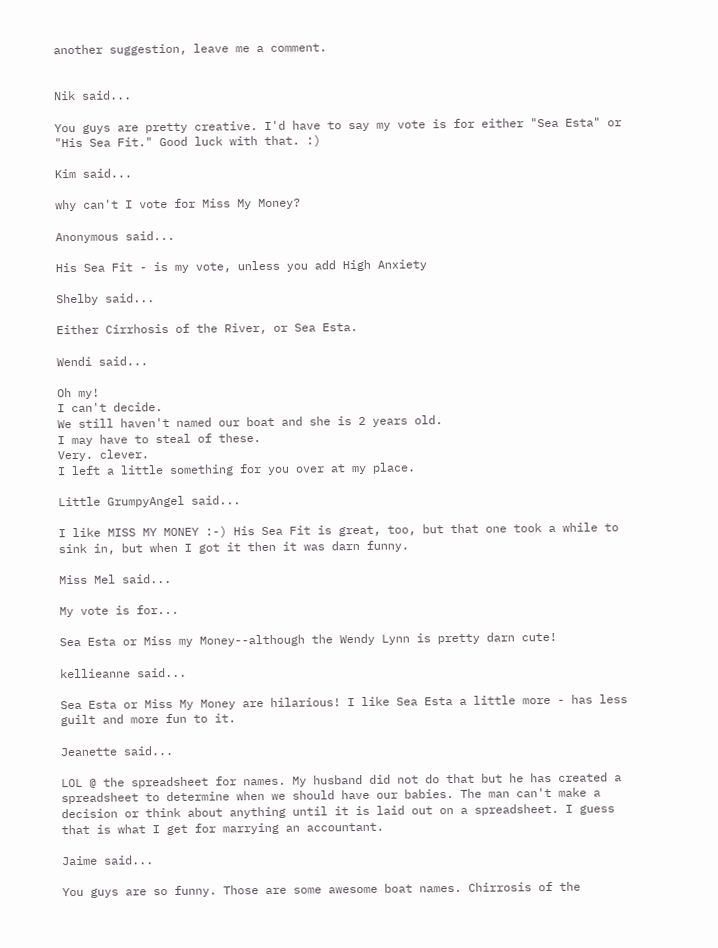another suggestion, leave me a comment.


Nik said...

You guys are pretty creative. I'd have to say my vote is for either "Sea Esta" or "His Sea Fit." Good luck with that. :)

Kim said...

why can't I vote for Miss My Money?

Anonymous said...

His Sea Fit - is my vote, unless you add High Anxiety

Shelby said...

Either Cirrhosis of the River, or Sea Esta.

Wendi said...

Oh my!
I can't decide.
We still haven't named our boat and she is 2 years old.
I may have to steal of these.
Very. clever.
I left a little something for you over at my place.

Little GrumpyAngel said...

I like MISS MY MONEY :-) His Sea Fit is great, too, but that one took a while to sink in, but when I got it then it was darn funny.

Miss Mel said...

My vote is for...

Sea Esta or Miss my Money--although the Wendy Lynn is pretty darn cute!

kellieanne said...

Sea Esta or Miss My Money are hilarious! I like Sea Esta a little more - has less guilt and more fun to it.

Jeanette said...

LOL @ the spreadsheet for names. My husband did not do that but he has created a spreadsheet to determine when we should have our babies. The man can't make a decision or think about anything until it is laid out on a spreadsheet. I guess that is what I get for marrying an accountant.

Jaime said...

You guys are so funny. Those are some awesome boat names. Chirrosis of the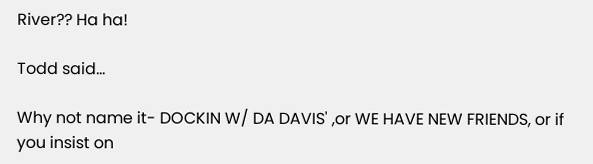River?? Ha ha!

Todd said...

Why not name it- DOCKIN W/ DA DAVIS' ,or WE HAVE NEW FRIENDS, or if you insist on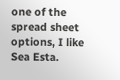one of the spread sheet options, I like Sea Esta.